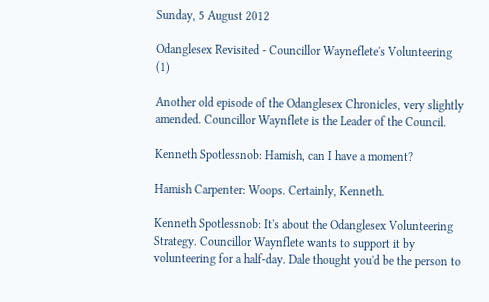Sunday, 5 August 2012

Odanglesex Revisited - Councillor Wayneflete's Volunteering (1)

Another old episode of the Odanglesex Chronicles, very slightly amended. Councillor Waynflete is the Leader of the Council.

Kenneth Spotlessnob: Hamish, can I have a moment?

Hamish Carpenter: Woops. Certainly, Kenneth.

Kenneth Spotlessnob: It's about the Odanglesex Volunteering Strategy. Councillor Waynflete wants to support it by volunteering for a half-day. Dale thought you'd be the person to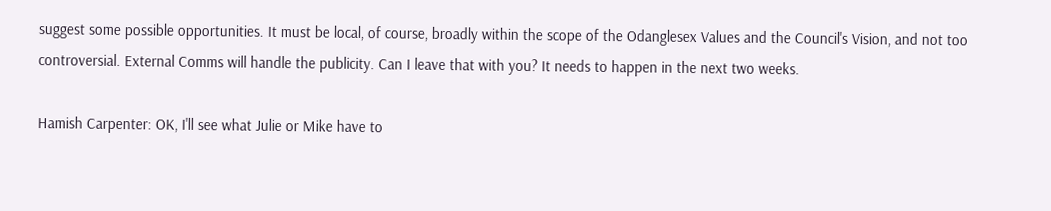suggest some possible opportunities. It must be local, of course, broadly within the scope of the Odanglesex Values and the Council's Vision, and not too controversial. External Comms will handle the publicity. Can I leave that with you? It needs to happen in the next two weeks.

Hamish Carpenter: OK, I'll see what Julie or Mike have to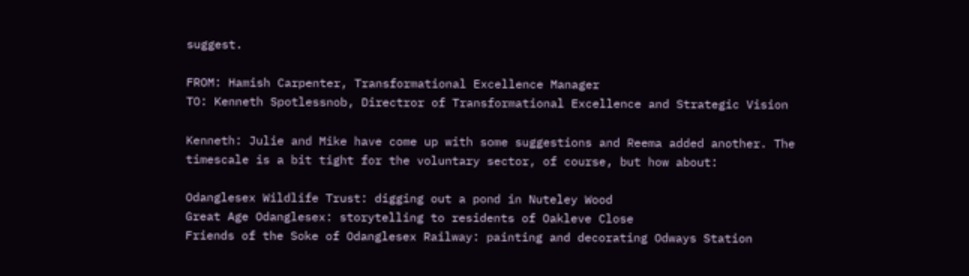suggest.

FROM: Hamish Carpenter, Transformational Excellence Manager
TO: Kenneth Spotlessnob, Directror of Transformational Excellence and Strategic Vision

Kenneth: Julie and Mike have come up with some suggestions and Reema added another. The timescale is a bit tight for the voluntary sector, of course, but how about:

Odanglesex Wildlife Trust: digging out a pond in Nuteley Wood
Great Age Odanglesex: storytelling to residents of Oakleve Close
Friends of the Soke of Odanglesex Railway: painting and decorating Odways Station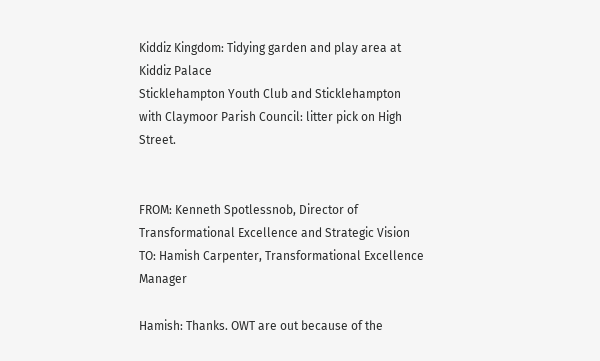Kiddiz Kingdom: Tidying garden and play area at Kiddiz Palace
Sticklehampton Youth Club and Sticklehampton with Claymoor Parish Council: litter pick on High Street.


FROM: Kenneth Spotlessnob, Director of Transformational Excellence and Strategic Vision
TO: Hamish Carpenter, Transformational Excellence Manager

Hamish: Thanks. OWT are out because of the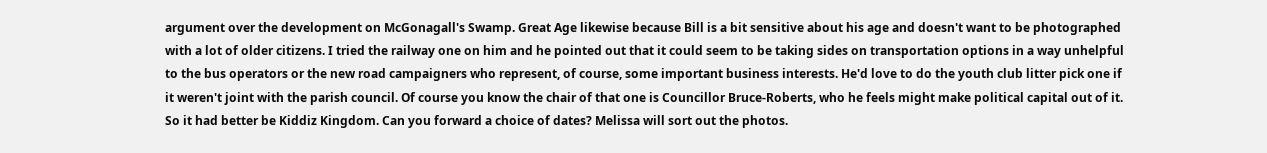argument over the development on McGonagall's Swamp. Great Age likewise because Bill is a bit sensitive about his age and doesn't want to be photographed with a lot of older citizens. I tried the railway one on him and he pointed out that it could seem to be taking sides on transportation options in a way unhelpful to the bus operators or the new road campaigners who represent, of course, some important business interests. He'd love to do the youth club litter pick one if it weren't joint with the parish council. Of course you know the chair of that one is Councillor Bruce-Roberts, who he feels might make political capital out of it. So it had better be Kiddiz Kingdom. Can you forward a choice of dates? Melissa will sort out the photos.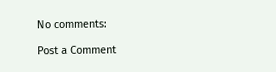No comments:

Post a Comment